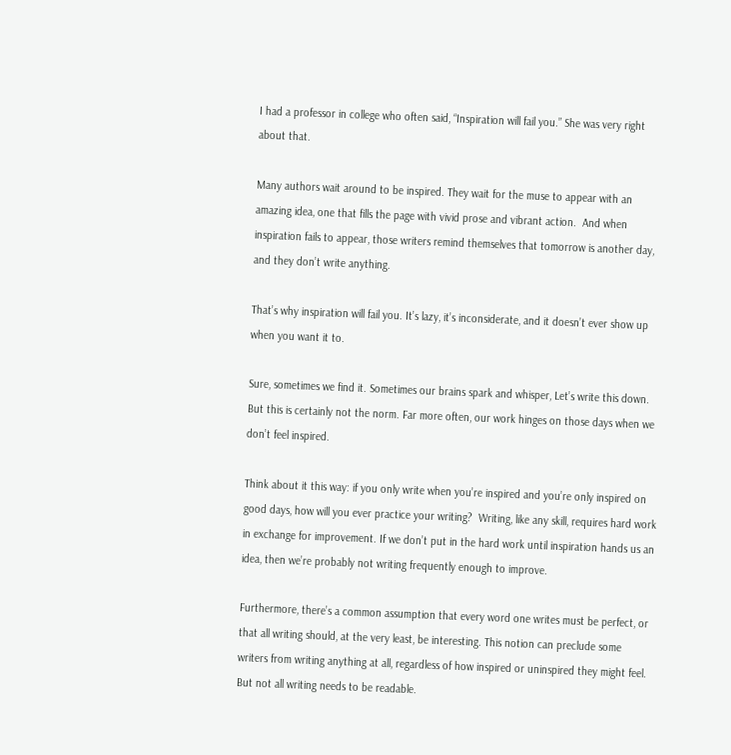I had a professor in college who often said, “Inspiration will fail you.” She was very right about that.

Many authors wait around to be inspired. They wait for the muse to appear with an amazing idea, one that fills the page with vivid prose and vibrant action.  And when inspiration fails to appear, those writers remind themselves that tomorrow is another day, and they don’t write anything.

That’s why inspiration will fail you. It’s lazy, it’s inconsiderate, and it doesn’t ever show up when you want it to.

Sure, sometimes we find it. Sometimes our brains spark and whisper, Let’s write this down. But this is certainly not the norm. Far more often, our work hinges on those days when we don’t feel inspired.

Think about it this way: if you only write when you’re inspired and you’re only inspired on good days, how will you ever practice your writing?  Writing, like any skill, requires hard work in exchange for improvement. If we don’t put in the hard work until inspiration hands us an idea, then we’re probably not writing frequently enough to improve.

Furthermore, there’s a common assumption that every word one writes must be perfect, or that all writing should, at the very least, be interesting. This notion can preclude some writers from writing anything at all, regardless of how inspired or uninspired they might feel. But not all writing needs to be readable.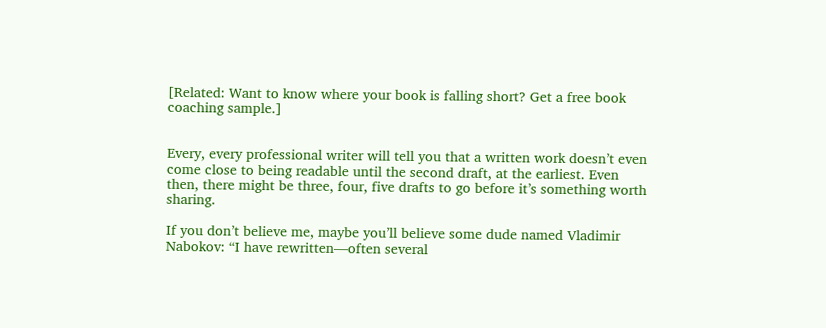[Related: Want to know where your book is falling short? Get a free book coaching sample.]


Every, every professional writer will tell you that a written work doesn’t even come close to being readable until the second draft, at the earliest. Even then, there might be three, four, five drafts to go before it’s something worth sharing.

If you don’t believe me, maybe you’ll believe some dude named Vladimir Nabokov: “I have rewritten—often several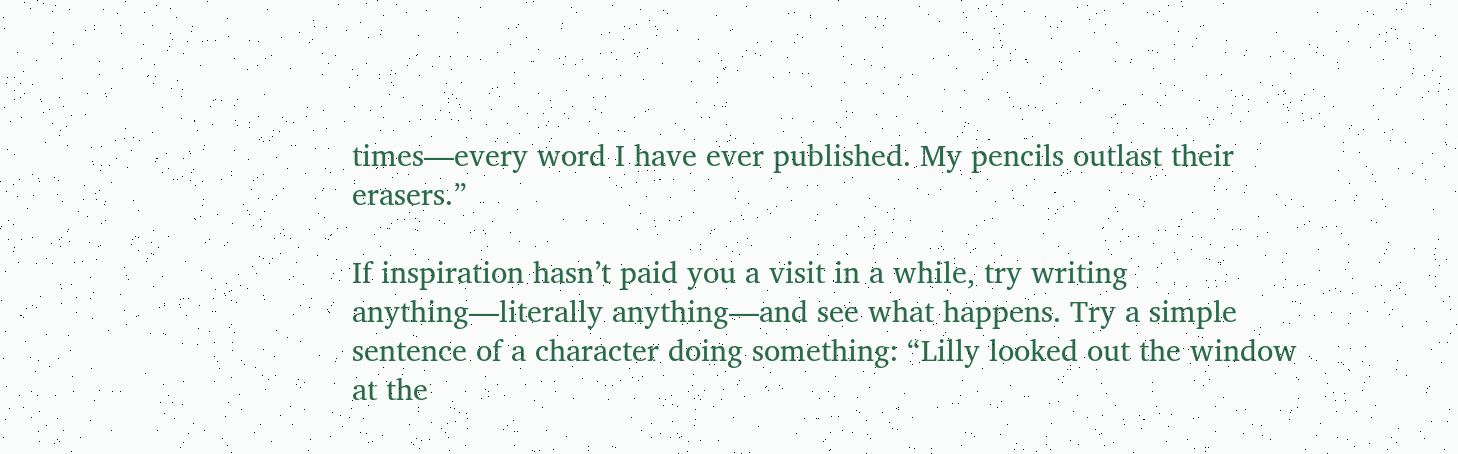times—every word I have ever published. My pencils outlast their erasers.”

If inspiration hasn’t paid you a visit in a while, try writing anything—literally anything—and see what happens. Try a simple sentence of a character doing something: “Lilly looked out the window at the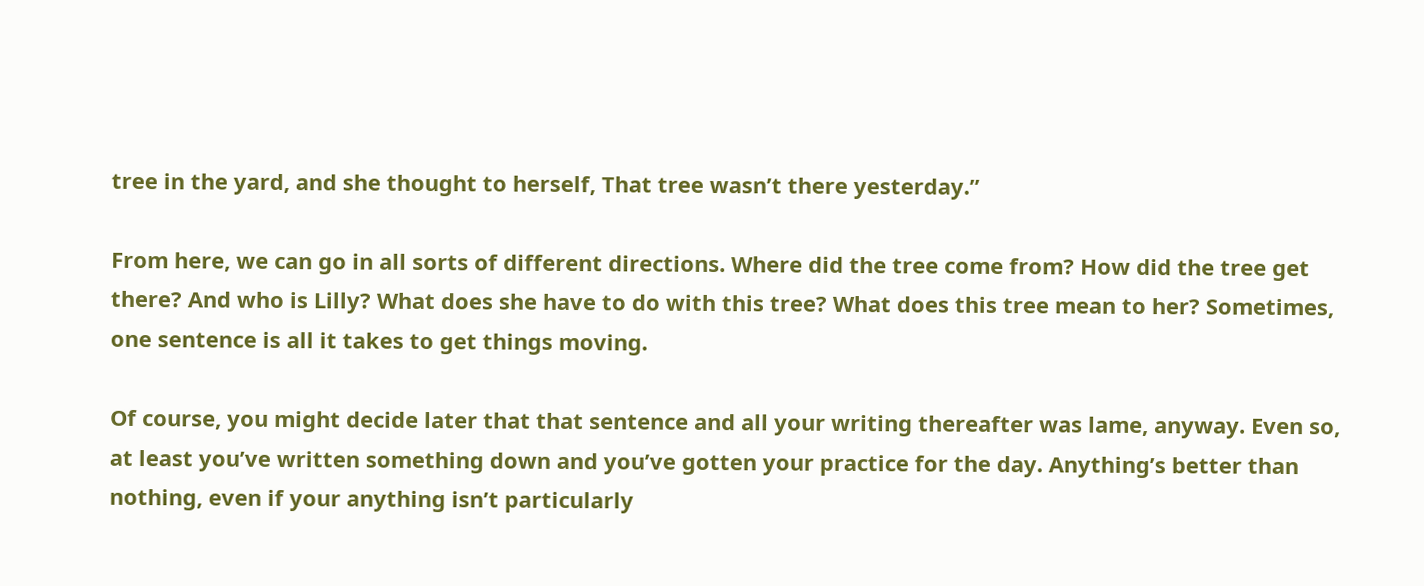tree in the yard, and she thought to herself, That tree wasn’t there yesterday.”

From here, we can go in all sorts of different directions. Where did the tree come from? How did the tree get there? And who is Lilly? What does she have to do with this tree? What does this tree mean to her? Sometimes, one sentence is all it takes to get things moving.

Of course, you might decide later that that sentence and all your writing thereafter was lame, anyway. Even so, at least you’ve written something down and you’ve gotten your practice for the day. Anything’s better than nothing, even if your anything isn’t particularly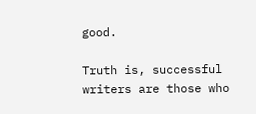good.

Truth is, successful writers are those who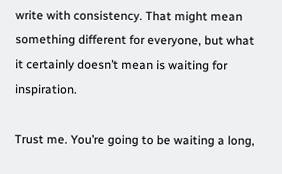write with consistency. That might mean something different for everyone, but what it certainly doesn’t mean is waiting for inspiration.

Trust me. You’re going to be waiting a long,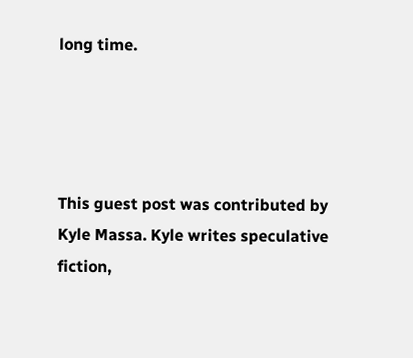long time.




This guest post was contributed by Kyle Massa. Kyle writes speculative fiction,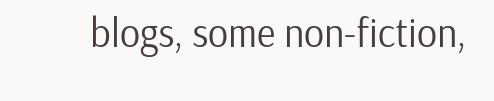blogs, some non-fiction,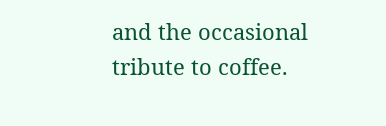and the occasional tribute to coffee.